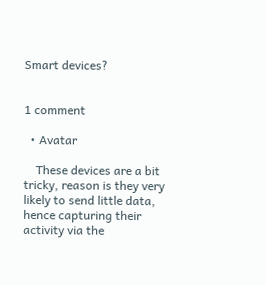Smart devices?


1 comment

  • Avatar

    These devices are a bit tricky, reason is they very likely to send little data, hence capturing their activity via the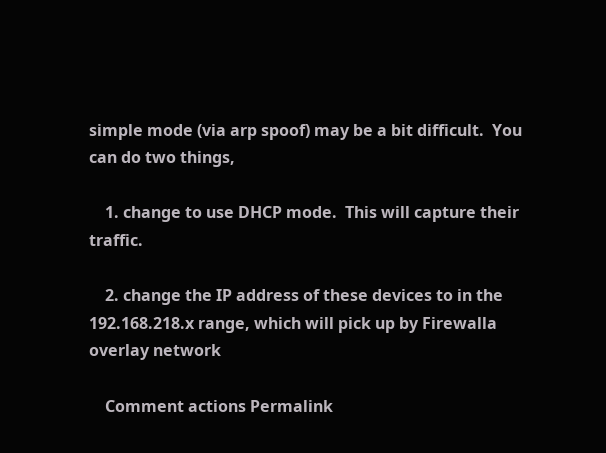simple mode (via arp spoof) may be a bit difficult.  You can do two things,

    1. change to use DHCP mode.  This will capture their traffic.

    2. change the IP address of these devices to in the 192.168.218.x range, which will pick up by Firewalla overlay network

    Comment actions Permalink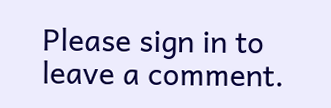Please sign in to leave a comment.